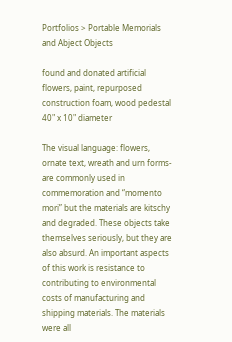Portfolios > Portable Memorials and Abject Objects

found and donated artificial flowers, paint, repurposed construction foam, wood pedestal
40" x 10" diameter

The visual language: flowers, ornate text, wreath and urn forms-are commonly used in commemoration and “momento mori” but the materials are kitschy and degraded. These objects take themselves seriously, but they are also absurd. An important aspects of this work is resistance to contributing to environmental costs of manufacturing and shipping materials. The materials were all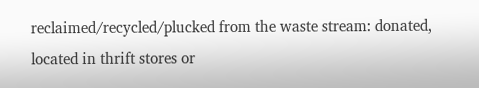reclaimed/recycled/plucked from the waste stream: donated, located in thrift stores or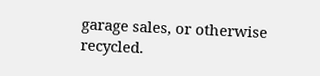garage sales, or otherwise recycled.